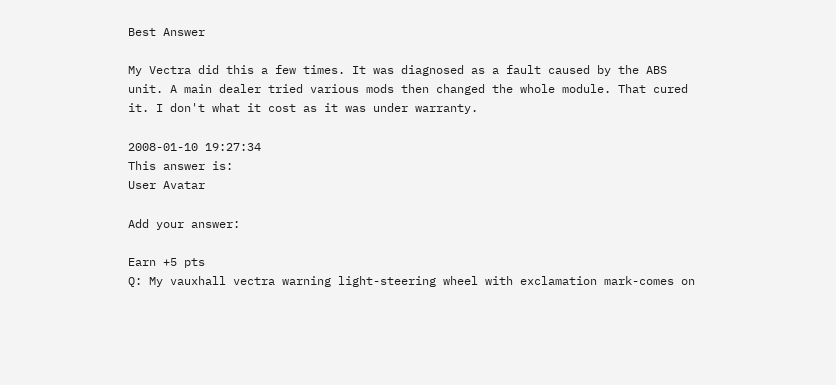Best Answer

My Vectra did this a few times. It was diagnosed as a fault caused by the ABS unit. A main dealer tried various mods then changed the whole module. That cured it. I don't what it cost as it was under warranty.

2008-01-10 19:27:34
This answer is:
User Avatar

Add your answer:

Earn +5 pts
Q: My vauxhall vectra warning light-steering wheel with exclamation mark-comes on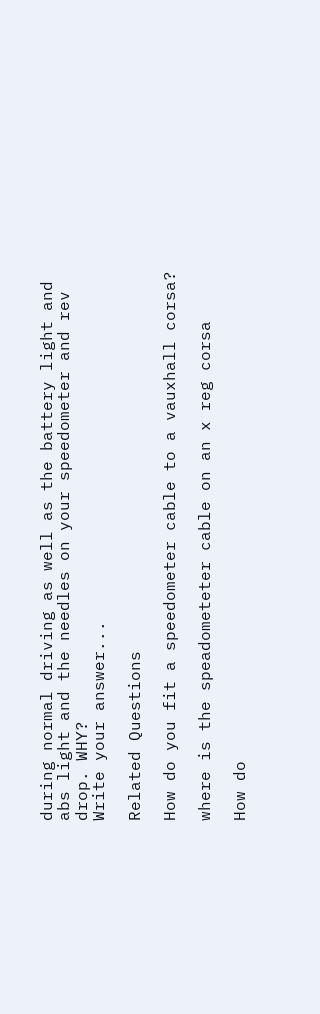during normal driving as well as the battery light and abs light and the needles on your speedometer and rev drop. WHY?
Write your answer...

Related Questions

How do you fit a speedometer cable to a vauxhall corsa?

where is the speadometeter cable on an x reg corsa

How do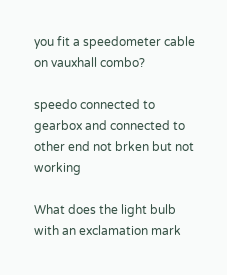you fit a speedometer cable on vauxhall combo?

speedo connected to gearbox and connected to other end not brken but not working

What does the light bulb with an exclamation mark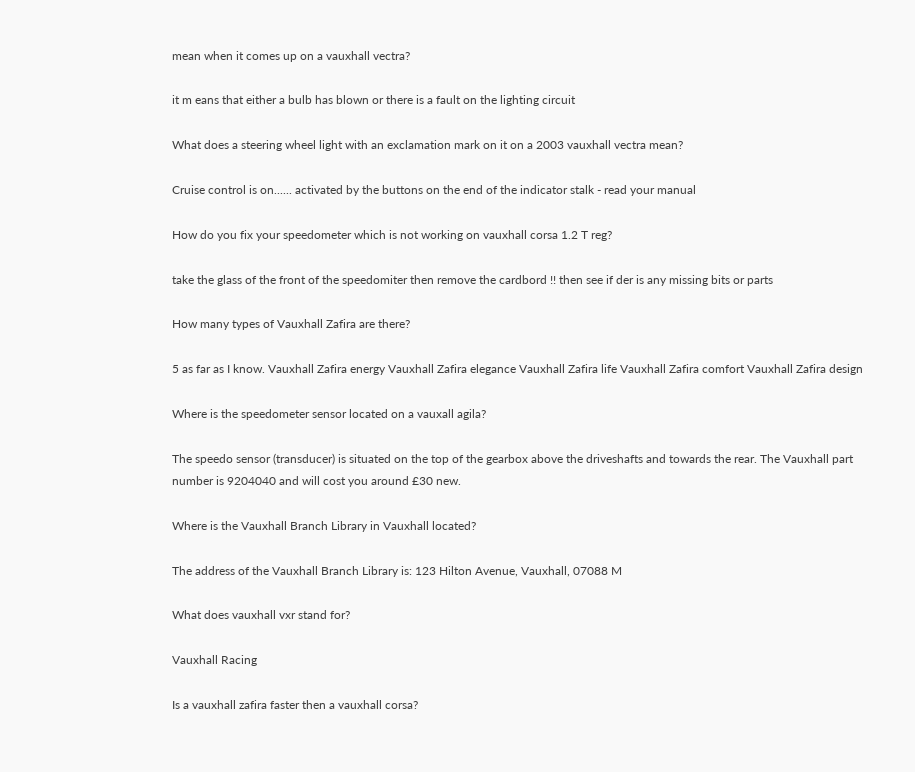mean when it comes up on a vauxhall vectra?

it m eans that either a bulb has blown or there is a fault on the lighting circuit

What does a steering wheel light with an exclamation mark on it on a 2003 vauxhall vectra mean?

Cruise control is on...... activated by the buttons on the end of the indicator stalk - read your manual

How do you fix your speedometer which is not working on vauxhall corsa 1.2 T reg?

take the glass of the front of the speedomiter then remove the cardbord !! then see if der is any missing bits or parts

How many types of Vauxhall Zafira are there?

5 as far as I know. Vauxhall Zafira energy Vauxhall Zafira elegance Vauxhall Zafira life Vauxhall Zafira comfort Vauxhall Zafira design

Where is the speedometer sensor located on a vauxall agila?

The speedo sensor (transducer) is situated on the top of the gearbox above the driveshafts and towards the rear. The Vauxhall part number is 9204040 and will cost you around £30 new.

Where is the Vauxhall Branch Library in Vauxhall located?

The address of the Vauxhall Branch Library is: 123 Hilton Avenue, Vauxhall, 07088 M

What does vauxhall vxr stand for?

Vauxhall Racing

Is a vauxhall zafira faster then a vauxhall corsa?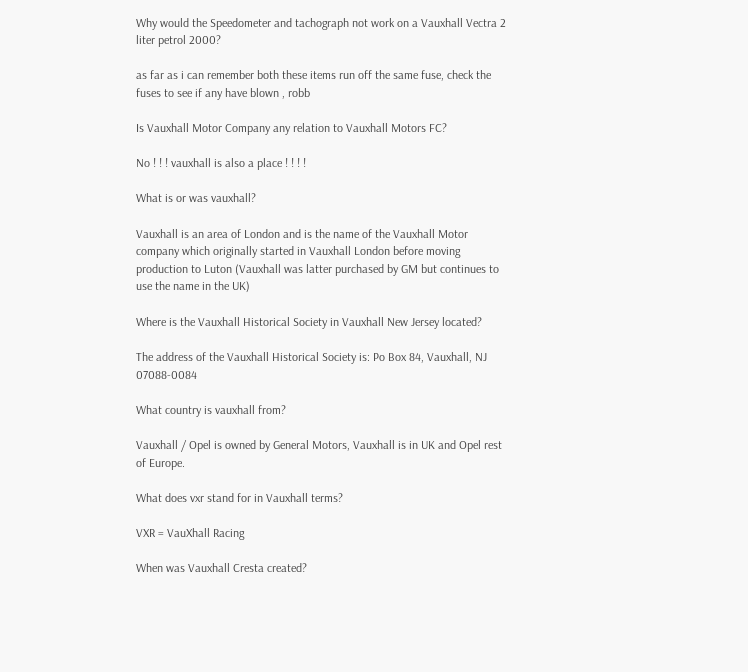Why would the Speedometer and tachograph not work on a Vauxhall Vectra 2 liter petrol 2000?

as far as i can remember both these items run off the same fuse, check the fuses to see if any have blown , robb

Is Vauxhall Motor Company any relation to Vauxhall Motors FC?

No ! ! ! vauxhall is also a place ! ! ! !

What is or was vauxhall?

Vauxhall is an area of London and is the name of the Vauxhall Motor company which originally started in Vauxhall London before moving production to Luton (Vauxhall was latter purchased by GM but continues to use the name in the UK)

Where is the Vauxhall Historical Society in Vauxhall New Jersey located?

The address of the Vauxhall Historical Society is: Po Box 84, Vauxhall, NJ 07088-0084

What country is vauxhall from?

Vauxhall / Opel is owned by General Motors, Vauxhall is in UK and Opel rest of Europe.

What does vxr stand for in Vauxhall terms?

VXR = VauXhall Racing

When was Vauxhall Cresta created?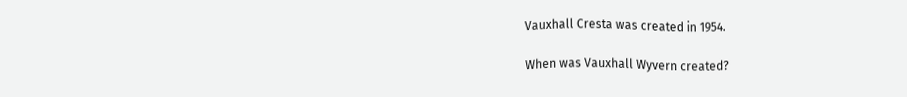Vauxhall Cresta was created in 1954.

When was Vauxhall Wyvern created?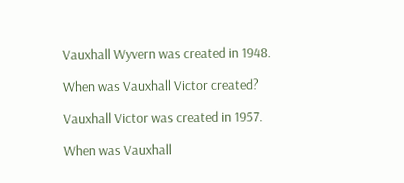Vauxhall Wyvern was created in 1948.

When was Vauxhall Victor created?

Vauxhall Victor was created in 1957.

When was Vauxhall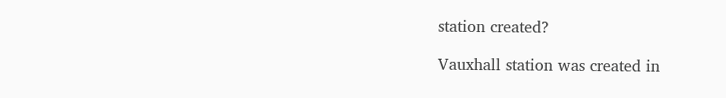station created?

Vauxhall station was created in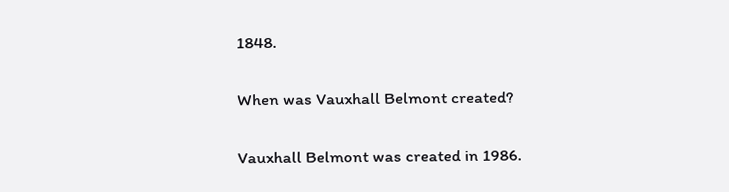1848.

When was Vauxhall Belmont created?

Vauxhall Belmont was created in 1986.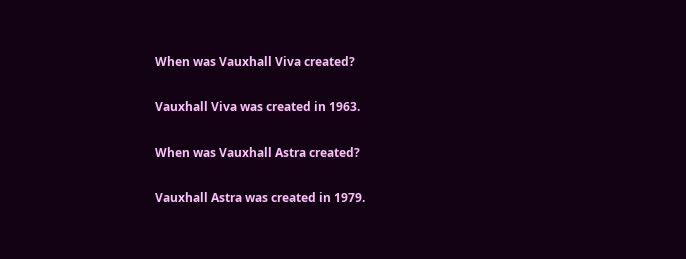When was Vauxhall Viva created?

Vauxhall Viva was created in 1963.

When was Vauxhall Astra created?

Vauxhall Astra was created in 1979.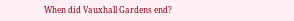When did Vauxhall Gardens end?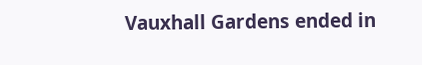Vauxhall Gardens ended in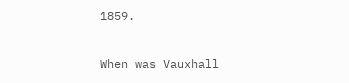1859.

When was Vauxhall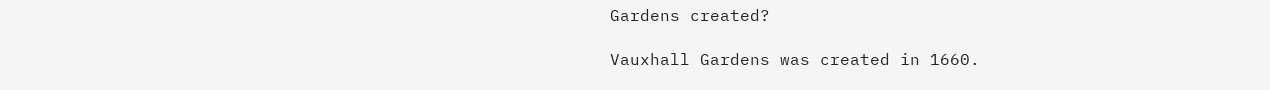Gardens created?

Vauxhall Gardens was created in 1660.